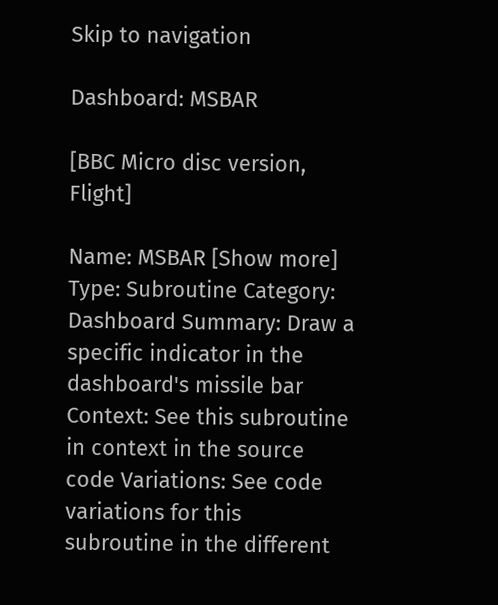Skip to navigation

Dashboard: MSBAR

[BBC Micro disc version, Flight]

Name: MSBAR [Show more] Type: Subroutine Category: Dashboard Summary: Draw a specific indicator in the dashboard's missile bar
Context: See this subroutine in context in the source code Variations: See code variations for this subroutine in the different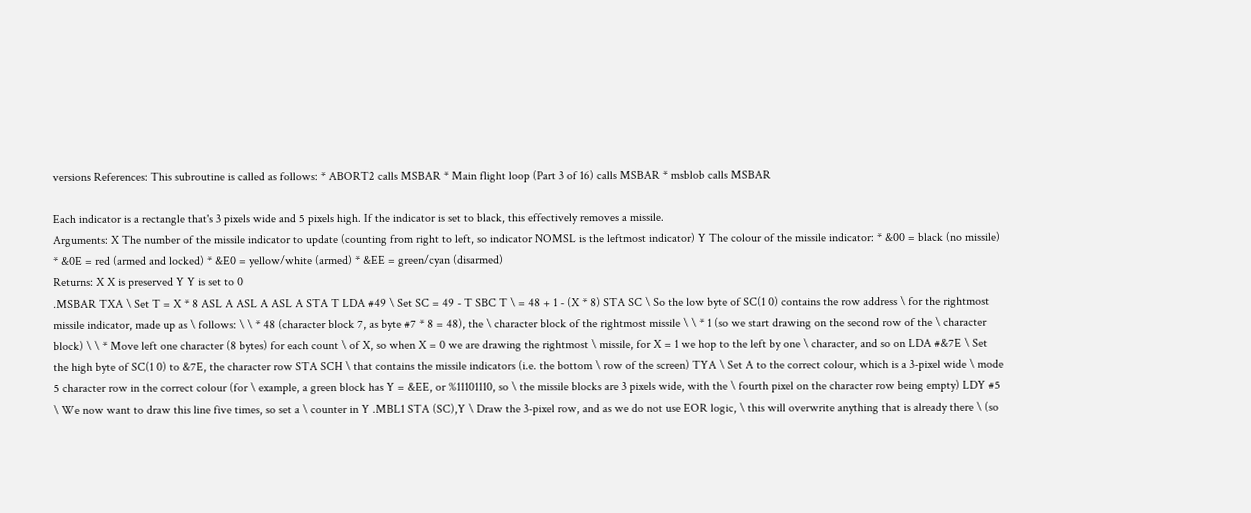versions References: This subroutine is called as follows: * ABORT2 calls MSBAR * Main flight loop (Part 3 of 16) calls MSBAR * msblob calls MSBAR

Each indicator is a rectangle that's 3 pixels wide and 5 pixels high. If the indicator is set to black, this effectively removes a missile.
Arguments: X The number of the missile indicator to update (counting from right to left, so indicator NOMSL is the leftmost indicator) Y The colour of the missile indicator: * &00 = black (no missile) * &0E = red (armed and locked) * &E0 = yellow/white (armed) * &EE = green/cyan (disarmed)
Returns: X X is preserved Y Y is set to 0
.MSBAR TXA \ Set T = X * 8 ASL A ASL A ASL A STA T LDA #49 \ Set SC = 49 - T SBC T \ = 48 + 1 - (X * 8) STA SC \ So the low byte of SC(1 0) contains the row address \ for the rightmost missile indicator, made up as \ follows: \ \ * 48 (character block 7, as byte #7 * 8 = 48), the \ character block of the rightmost missile \ \ * 1 (so we start drawing on the second row of the \ character block) \ \ * Move left one character (8 bytes) for each count \ of X, so when X = 0 we are drawing the rightmost \ missile, for X = 1 we hop to the left by one \ character, and so on LDA #&7E \ Set the high byte of SC(1 0) to &7E, the character row STA SCH \ that contains the missile indicators (i.e. the bottom \ row of the screen) TYA \ Set A to the correct colour, which is a 3-pixel wide \ mode 5 character row in the correct colour (for \ example, a green block has Y = &EE, or %11101110, so \ the missile blocks are 3 pixels wide, with the \ fourth pixel on the character row being empty) LDY #5 \ We now want to draw this line five times, so set a \ counter in Y .MBL1 STA (SC),Y \ Draw the 3-pixel row, and as we do not use EOR logic, \ this will overwrite anything that is already there \ (so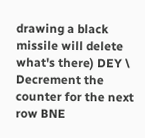drawing a black missile will delete what's there) DEY \ Decrement the counter for the next row BNE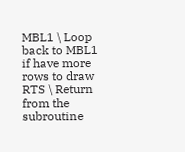MBL1 \ Loop back to MBL1 if have more rows to draw RTS \ Return from the subroutine